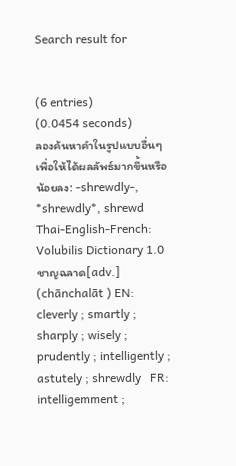Search result for


(6 entries)
(0.0454 seconds)
ลองค้นหาคำในรูปแบบอื่นๆ เพื่อให้ได้ผลลัพธ์มากขึ้นหรือน้อยลง: -shrewdly-, *shrewdly*, shrewd
Thai-English-French: Volubilis Dictionary 1.0
ชาญฉลาด[adv.] (chānchalāt ) EN: cleverly ; smartly ; sharply ; wisely ; prudently ; intelligently ; astutely ; shrewdly   FR: intelligemment ;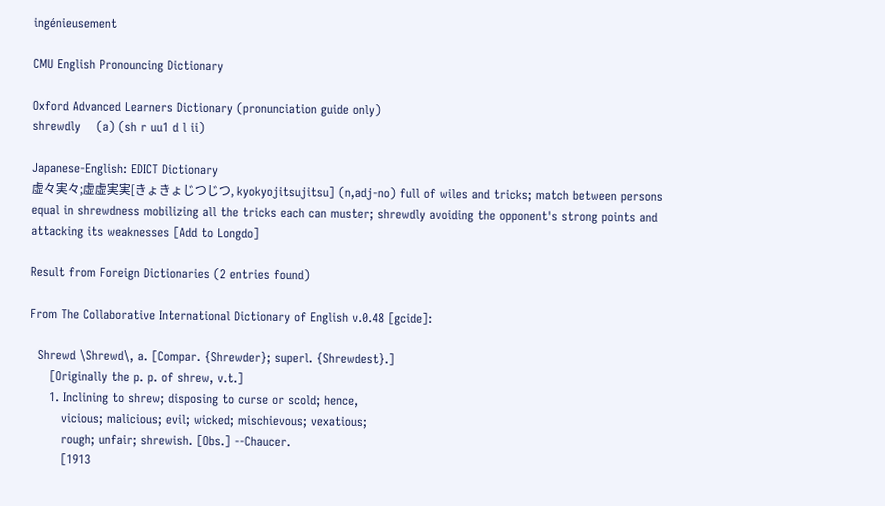ingénieusement

CMU English Pronouncing Dictionary

Oxford Advanced Learners Dictionary (pronunciation guide only)
shrewdly    (a) (sh r uu1 d l ii)

Japanese-English: EDICT Dictionary
虚々実々;虚虚実実[きょきょじつじつ, kyokyojitsujitsu] (n,adj-no) full of wiles and tricks; match between persons equal in shrewdness mobilizing all the tricks each can muster; shrewdly avoiding the opponent's strong points and attacking its weaknesses [Add to Longdo]

Result from Foreign Dictionaries (2 entries found)

From The Collaborative International Dictionary of English v.0.48 [gcide]:

  Shrewd \Shrewd\, a. [Compar. {Shrewder}; superl. {Shrewdest}.]
     [Originally the p. p. of shrew, v.t.]
     1. Inclining to shrew; disposing to curse or scold; hence,
        vicious; malicious; evil; wicked; mischievous; vexatious;
        rough; unfair; shrewish. [Obs.] --Chaucer.
        [1913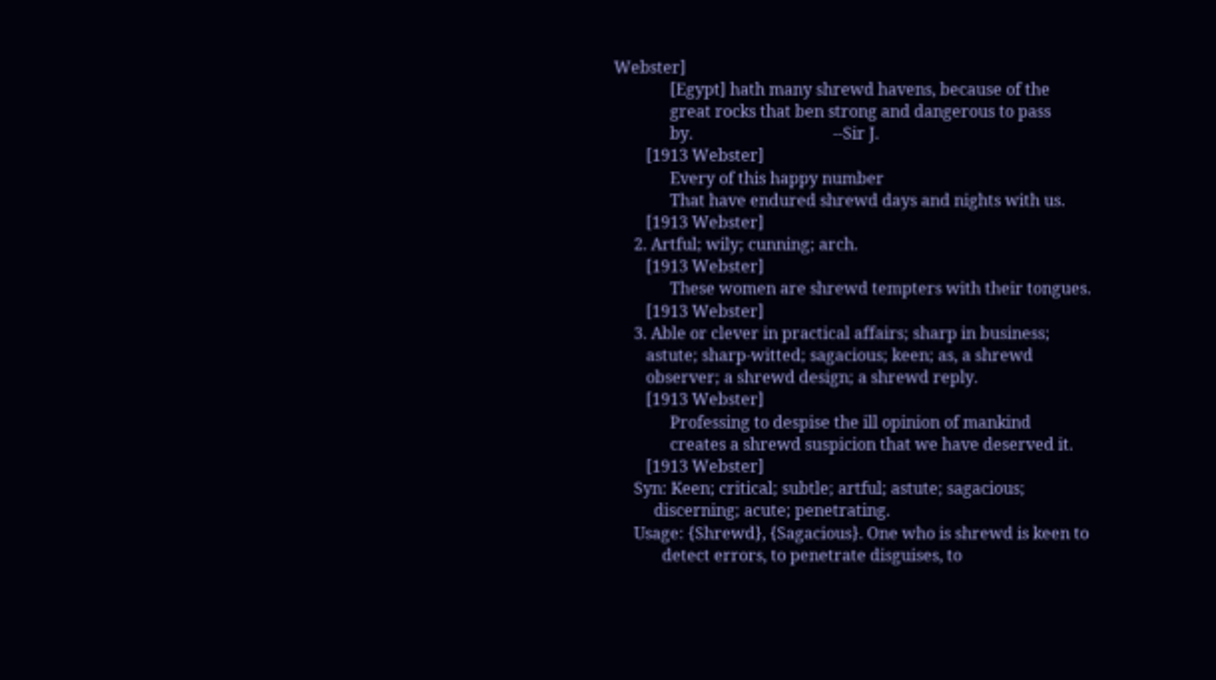Webster]
              [Egypt] hath many shrewd havens, because of the
              great rocks that ben strong and dangerous to pass
              by.                                   --Sir J.
        [1913 Webster]
              Every of this happy number
              That have endured shrewd days and nights with us.
        [1913 Webster]
     2. Artful; wily; cunning; arch.
        [1913 Webster]
              These women are shrewd tempters with their tongues.
        [1913 Webster]
     3. Able or clever in practical affairs; sharp in business;
        astute; sharp-witted; sagacious; keen; as, a shrewd
        observer; a shrewd design; a shrewd reply.
        [1913 Webster]
              Professing to despise the ill opinion of mankind
              creates a shrewd suspicion that we have deserved it.
        [1913 Webster]
     Syn: Keen; critical; subtle; artful; astute; sagacious;
          discerning; acute; penetrating.
     Usage: {Shrewd}, {Sagacious}. One who is shrewd is keen to
            detect errors, to penetrate disguises, to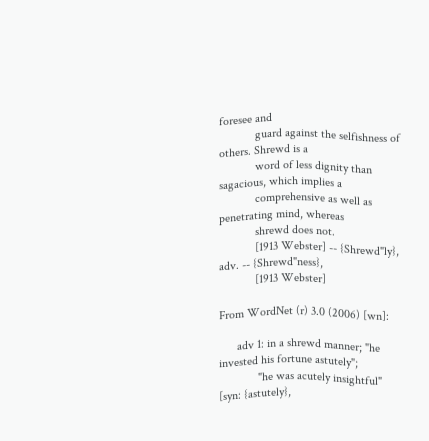foresee and
            guard against the selfishness of others. Shrewd is a
            word of less dignity than sagacious, which implies a
            comprehensive as well as penetrating mind, whereas
            shrewd does not.
            [1913 Webster] -- {Shrewd"ly}, adv. -- {Shrewd"ness},
            [1913 Webster]

From WordNet (r) 3.0 (2006) [wn]:

      adv 1: in a shrewd manner; "he invested his fortune astutely";
             "he was acutely insightful" [syn: {astutely},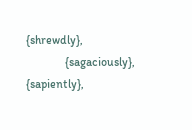{shrewdly},
             {sagaciously}, {sapiently},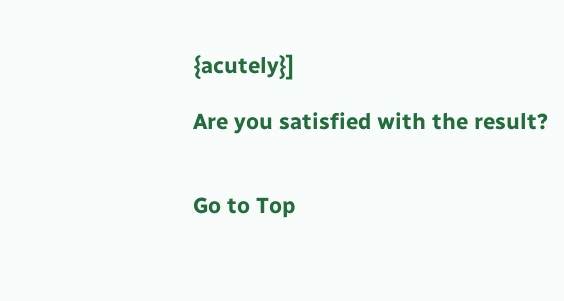{acutely}]

Are you satisfied with the result?


Go to Top